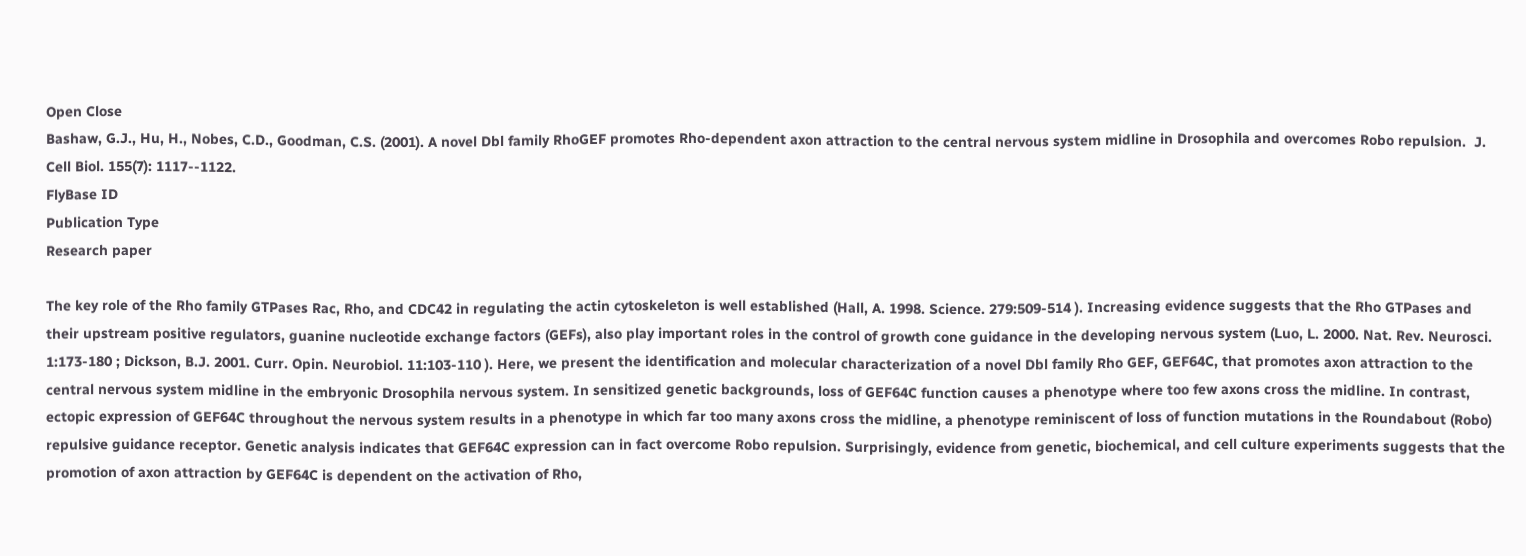Open Close
Bashaw, G.J., Hu, H., Nobes, C.D., Goodman, C.S. (2001). A novel Dbl family RhoGEF promotes Rho-dependent axon attraction to the central nervous system midline in Drosophila and overcomes Robo repulsion.  J. Cell Biol. 155(7): 1117--1122.
FlyBase ID
Publication Type
Research paper

The key role of the Rho family GTPases Rac, Rho, and CDC42 in regulating the actin cytoskeleton is well established (Hall, A. 1998. Science. 279:509-514 ). Increasing evidence suggests that the Rho GTPases and their upstream positive regulators, guanine nucleotide exchange factors (GEFs), also play important roles in the control of growth cone guidance in the developing nervous system (Luo, L. 2000. Nat. Rev. Neurosci. 1:173-180 ; Dickson, B.J. 2001. Curr. Opin. Neurobiol. 11:103-110 ). Here, we present the identification and molecular characterization of a novel Dbl family Rho GEF, GEF64C, that promotes axon attraction to the central nervous system midline in the embryonic Drosophila nervous system. In sensitized genetic backgrounds, loss of GEF64C function causes a phenotype where too few axons cross the midline. In contrast, ectopic expression of GEF64C throughout the nervous system results in a phenotype in which far too many axons cross the midline, a phenotype reminiscent of loss of function mutations in the Roundabout (Robo) repulsive guidance receptor. Genetic analysis indicates that GEF64C expression can in fact overcome Robo repulsion. Surprisingly, evidence from genetic, biochemical, and cell culture experiments suggests that the promotion of axon attraction by GEF64C is dependent on the activation of Rho,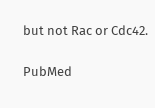but not Rac or Cdc42.

PubMed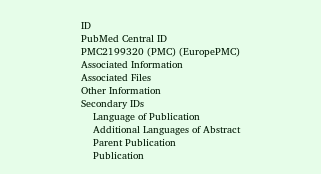ID
PubMed Central ID
PMC2199320 (PMC) (EuropePMC)
Associated Information
Associated Files
Other Information
Secondary IDs
    Language of Publication
    Additional Languages of Abstract
    Parent Publication
    Publication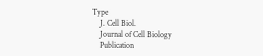Type
    J. Cell Biol.
    Journal of Cell Biology
    Publication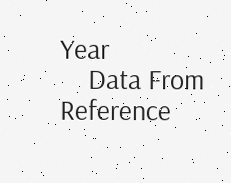Year
    Data From Reference